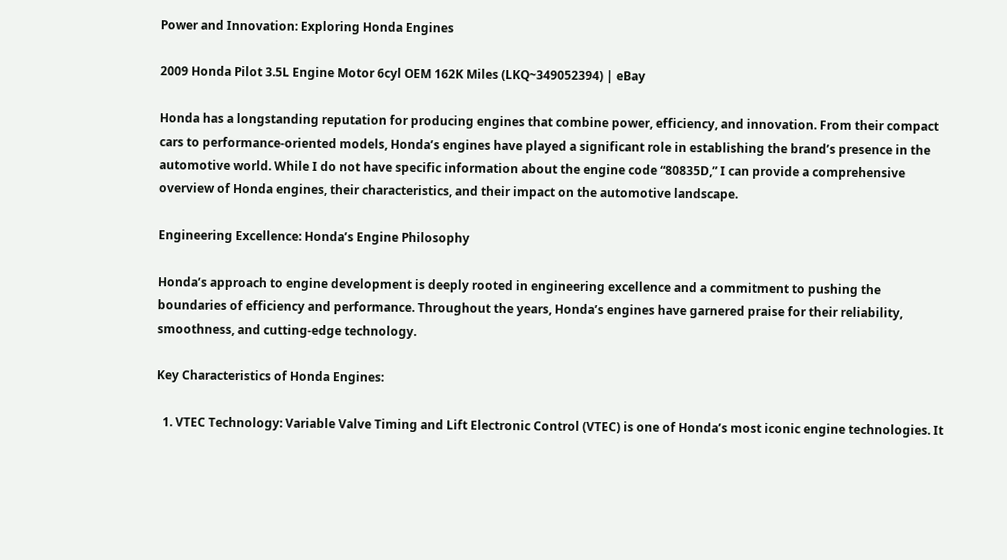Power and Innovation: Exploring Honda Engines

2009 Honda Pilot 3.5L Engine Motor 6cyl OEM 162K Miles (LKQ~349052394) | eBay

Honda has a longstanding reputation for producing engines that combine power, efficiency, and innovation. From their compact cars to performance-oriented models, Honda’s engines have played a significant role in establishing the brand’s presence in the automotive world. While I do not have specific information about the engine code “80835D,” I can provide a comprehensive overview of Honda engines, their characteristics, and their impact on the automotive landscape.

Engineering Excellence: Honda’s Engine Philosophy

Honda’s approach to engine development is deeply rooted in engineering excellence and a commitment to pushing the boundaries of efficiency and performance. Throughout the years, Honda’s engines have garnered praise for their reliability, smoothness, and cutting-edge technology.

Key Characteristics of Honda Engines:

  1. VTEC Technology: Variable Valve Timing and Lift Electronic Control (VTEC) is one of Honda’s most iconic engine technologies. It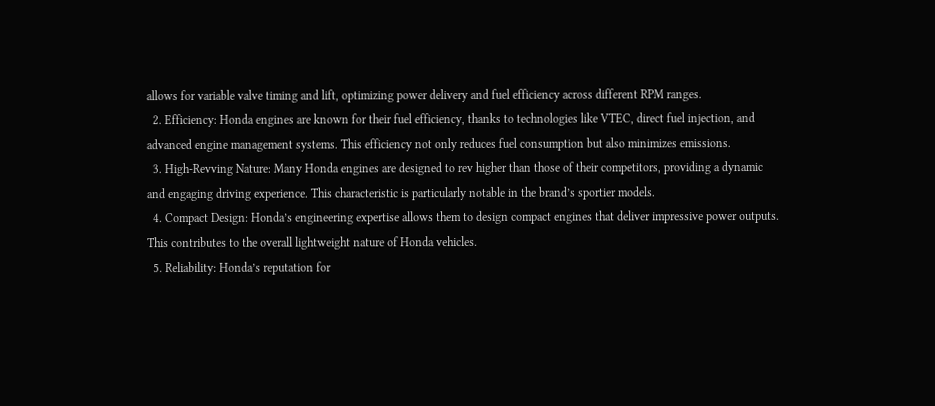allows for variable valve timing and lift, optimizing power delivery and fuel efficiency across different RPM ranges.
  2. Efficiency: Honda engines are known for their fuel efficiency, thanks to technologies like VTEC, direct fuel injection, and advanced engine management systems. This efficiency not only reduces fuel consumption but also minimizes emissions.
  3. High-Revving Nature: Many Honda engines are designed to rev higher than those of their competitors, providing a dynamic and engaging driving experience. This characteristic is particularly notable in the brand’s sportier models.
  4. Compact Design: Honda’s engineering expertise allows them to design compact engines that deliver impressive power outputs. This contributes to the overall lightweight nature of Honda vehicles.
  5. Reliability: Honda’s reputation for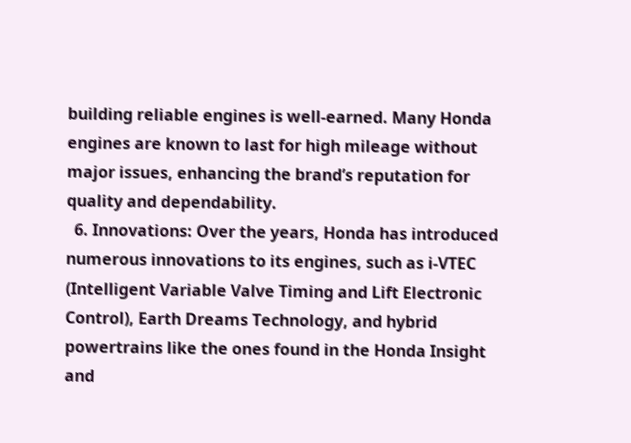building reliable engines is well-earned. Many Honda engines are known to last for high mileage without major issues, enhancing the brand’s reputation for quality and dependability.
  6. Innovations: Over the years, Honda has introduced numerous innovations to its engines, such as i-VTEC (Intelligent Variable Valve Timing and Lift Electronic Control), Earth Dreams Technology, and hybrid powertrains like the ones found in the Honda Insight and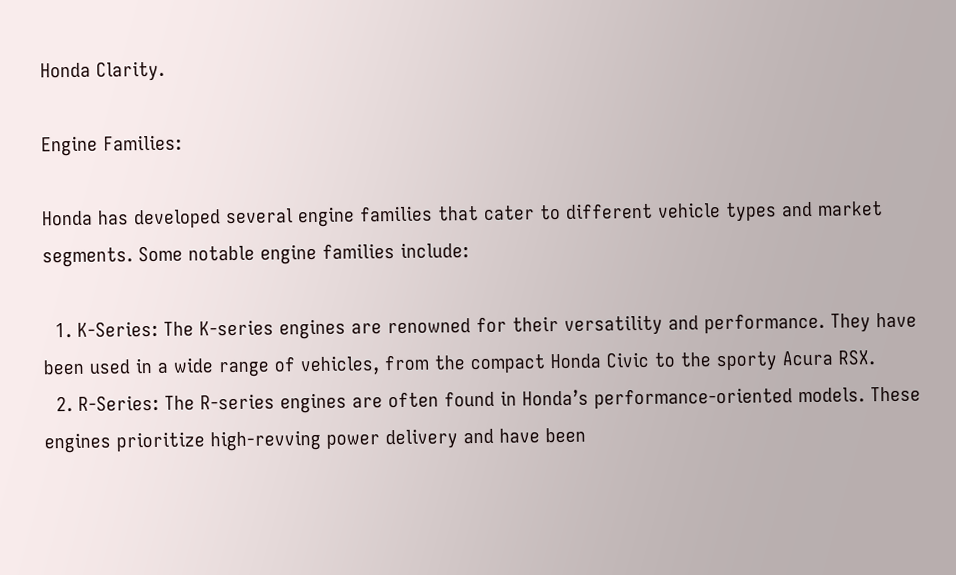Honda Clarity.

Engine Families:

Honda has developed several engine families that cater to different vehicle types and market segments. Some notable engine families include:

  1. K-Series: The K-series engines are renowned for their versatility and performance. They have been used in a wide range of vehicles, from the compact Honda Civic to the sporty Acura RSX.
  2. R-Series: The R-series engines are often found in Honda’s performance-oriented models. These engines prioritize high-revving power delivery and have been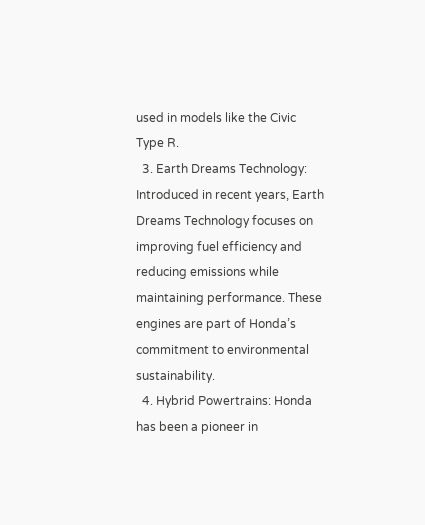used in models like the Civic Type R.
  3. Earth Dreams Technology: Introduced in recent years, Earth Dreams Technology focuses on improving fuel efficiency and reducing emissions while maintaining performance. These engines are part of Honda’s commitment to environmental sustainability.
  4. Hybrid Powertrains: Honda has been a pioneer in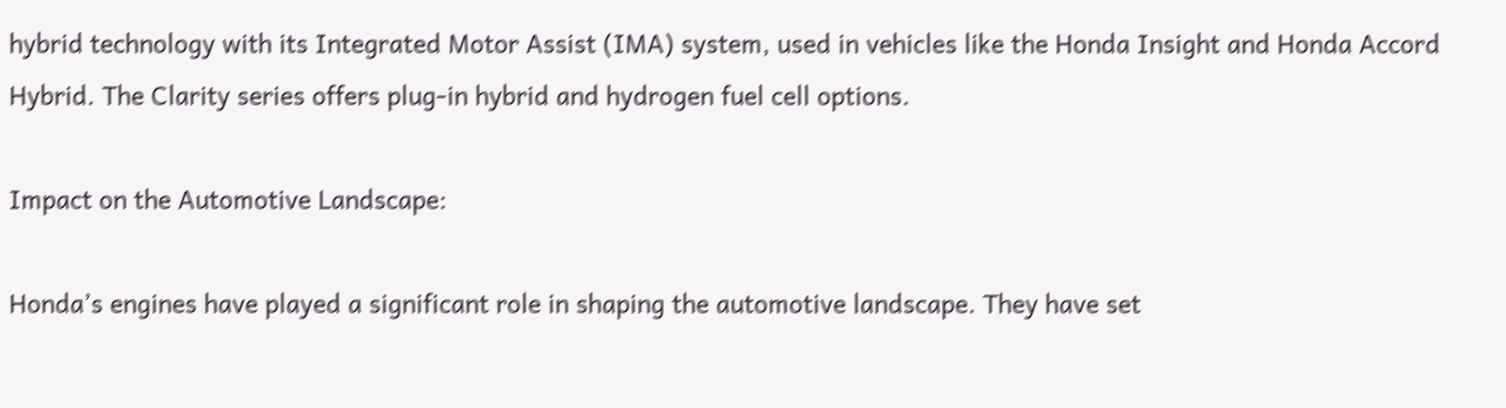hybrid technology with its Integrated Motor Assist (IMA) system, used in vehicles like the Honda Insight and Honda Accord Hybrid. The Clarity series offers plug-in hybrid and hydrogen fuel cell options.

Impact on the Automotive Landscape:

Honda’s engines have played a significant role in shaping the automotive landscape. They have set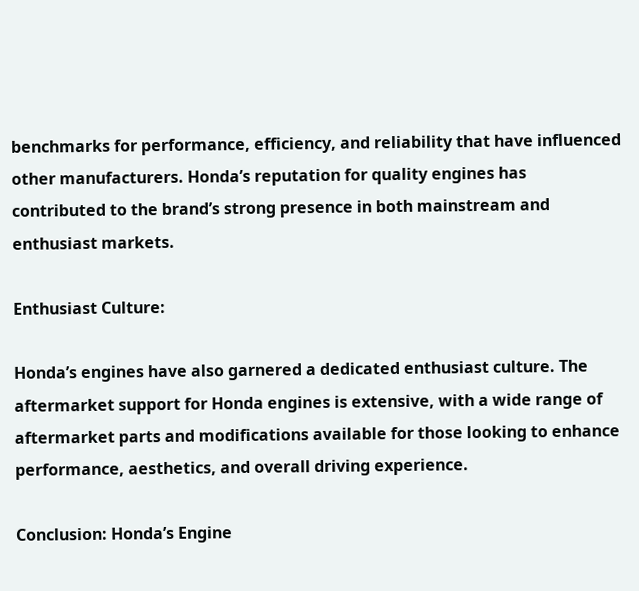benchmarks for performance, efficiency, and reliability that have influenced other manufacturers. Honda’s reputation for quality engines has contributed to the brand’s strong presence in both mainstream and enthusiast markets.

Enthusiast Culture:

Honda’s engines have also garnered a dedicated enthusiast culture. The aftermarket support for Honda engines is extensive, with a wide range of aftermarket parts and modifications available for those looking to enhance performance, aesthetics, and overall driving experience.

Conclusion: Honda’s Engine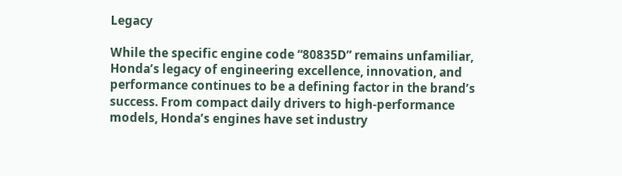Legacy

While the specific engine code “80835D” remains unfamiliar, Honda’s legacy of engineering excellence, innovation, and performance continues to be a defining factor in the brand’s success. From compact daily drivers to high-performance models, Honda’s engines have set industry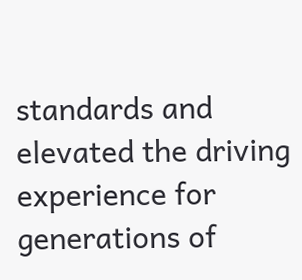standards and elevated the driving experience for generations of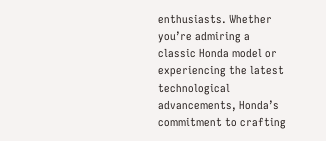enthusiasts. Whether you’re admiring a classic Honda model or experiencing the latest technological advancements, Honda’s commitment to crafting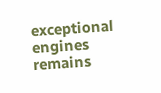exceptional engines remains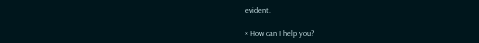evident.

× How can I help you?